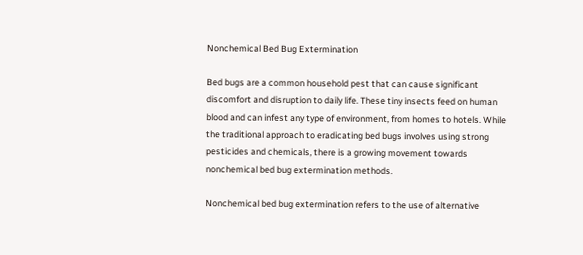Nonchemical Bed Bug Extermination

Bed bugs are a common household pest that can cause significant discomfort and disruption to daily life. These tiny insects feed on human blood and can infest any type of environment, from homes to hotels. While the traditional approach to eradicating bed bugs involves using strong pesticides and chemicals, there is a growing movement towards nonchemical bed bug extermination methods.

Nonchemical bed bug extermination refers to the use of alternative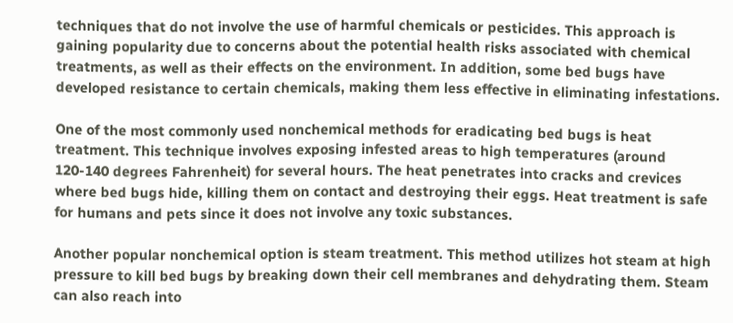techniques that do not involve the use of harmful chemicals or pesticides. This approach is gaining popularity due to concerns about the potential health risks associated with chemical treatments, as well as their effects on the environment. In addition, some bed bugs have developed resistance to certain chemicals, making them less effective in eliminating infestations.

One of the most commonly used nonchemical methods for eradicating bed bugs is heat treatment. This technique involves exposing infested areas to high temperatures (around 120-140 degrees Fahrenheit) for several hours. The heat penetrates into cracks and crevices where bed bugs hide, killing them on contact and destroying their eggs. Heat treatment is safe for humans and pets since it does not involve any toxic substances.

Another popular nonchemical option is steam treatment. This method utilizes hot steam at high pressure to kill bed bugs by breaking down their cell membranes and dehydrating them. Steam can also reach into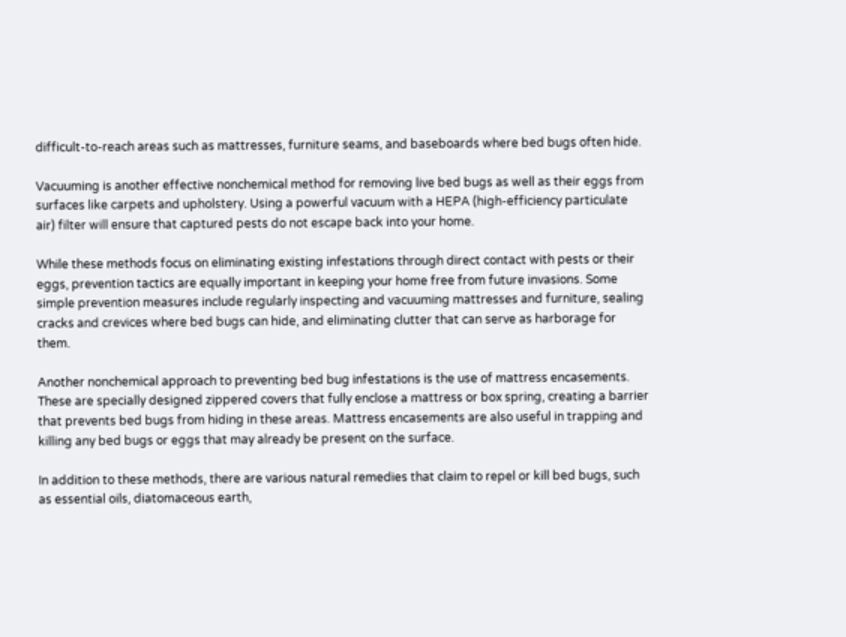difficult-to-reach areas such as mattresses, furniture seams, and baseboards where bed bugs often hide.

Vacuuming is another effective nonchemical method for removing live bed bugs as well as their eggs from surfaces like carpets and upholstery. Using a powerful vacuum with a HEPA (high-efficiency particulate air) filter will ensure that captured pests do not escape back into your home.

While these methods focus on eliminating existing infestations through direct contact with pests or their eggs, prevention tactics are equally important in keeping your home free from future invasions. Some simple prevention measures include regularly inspecting and vacuuming mattresses and furniture, sealing cracks and crevices where bed bugs can hide, and eliminating clutter that can serve as harborage for them.

Another nonchemical approach to preventing bed bug infestations is the use of mattress encasements. These are specially designed zippered covers that fully enclose a mattress or box spring, creating a barrier that prevents bed bugs from hiding in these areas. Mattress encasements are also useful in trapping and killing any bed bugs or eggs that may already be present on the surface.

In addition to these methods, there are various natural remedies that claim to repel or kill bed bugs, such as essential oils, diatomaceous earth,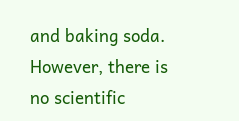and baking soda. However, there is no scientific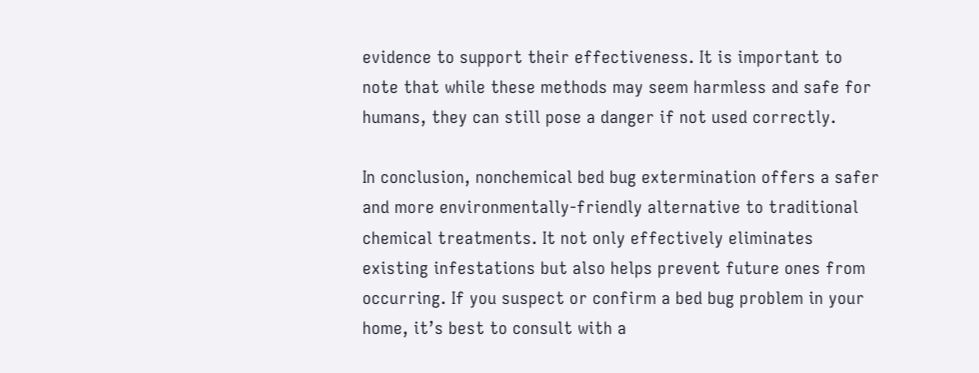evidence to support their effectiveness. It is important to note that while these methods may seem harmless and safe for humans, they can still pose a danger if not used correctly.

In conclusion, nonchemical bed bug extermination offers a safer and more environmentally-friendly alternative to traditional chemical treatments. It not only effectively eliminates existing infestations but also helps prevent future ones from occurring. If you suspect or confirm a bed bug problem in your home, it’s best to consult with a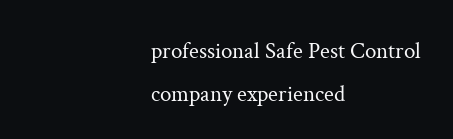professional Safe Pest Control company experienced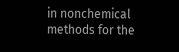in nonchemical methods for the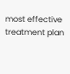most effective treatment plan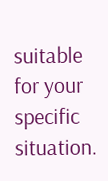suitable for your specific situation.